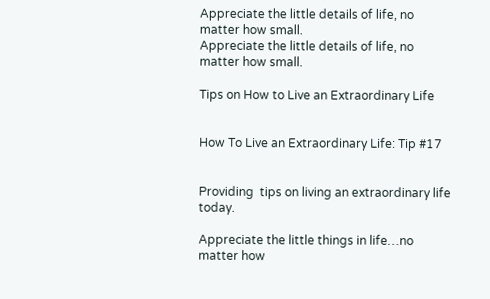Appreciate the little details of life, no matter how small.
Appreciate the little details of life, no matter how small.

Tips on How to Live an Extraordinary Life


How To Live an Extraordinary Life: Tip #17


Providing  tips on living an extraordinary life today.

Appreciate the little things in life…no matter how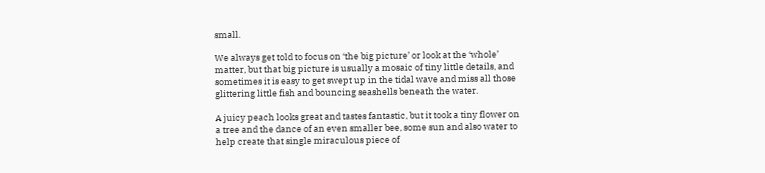small.

We always get told to focus on ‘the big picture’ or look at the ‘whole’ matter, but that big picture is usually a mosaic of tiny little details, and sometimes it is easy to get swept up in the tidal wave and miss all those glittering little fish and bouncing seashells beneath the water.

A juicy peach looks great and tastes fantastic, but it took a tiny flower on a tree and the dance of an even smaller bee, some sun and also water to help create that single miraculous piece of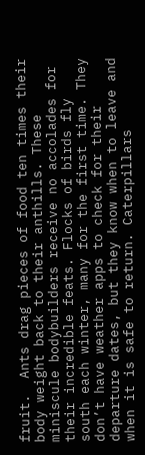fruit.  Ants drag pieces of food ten times their body weight back to their anthills. These miniscule bodybuilders receive no accolades for their incredible feats. Flocks of birds fly south each winter, many for the first time. They don’t have weather apps to check for their departure dates, but they know when to leave and when it is safe to return. Caterpillars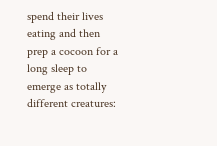spend their lives eating and then prep a cocoon for a long sleep to emerge as totally different creatures: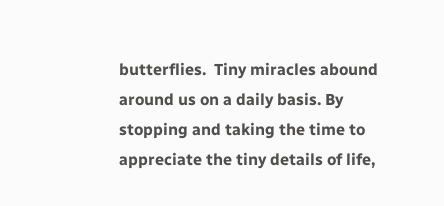butterflies.  Tiny miracles abound around us on a daily basis. By stopping and taking the time to appreciate the tiny details of life,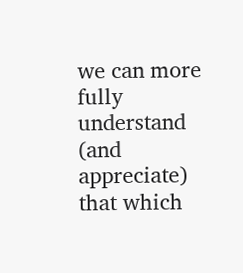we can more fully understand (and appreciate) that which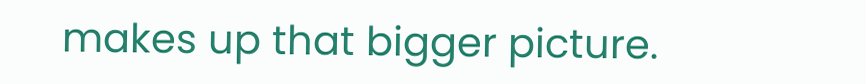makes up that bigger picture.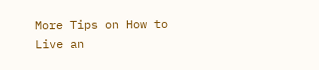More Tips on How to Live an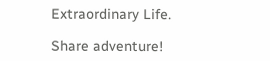Extraordinary Life.

Share adventure!